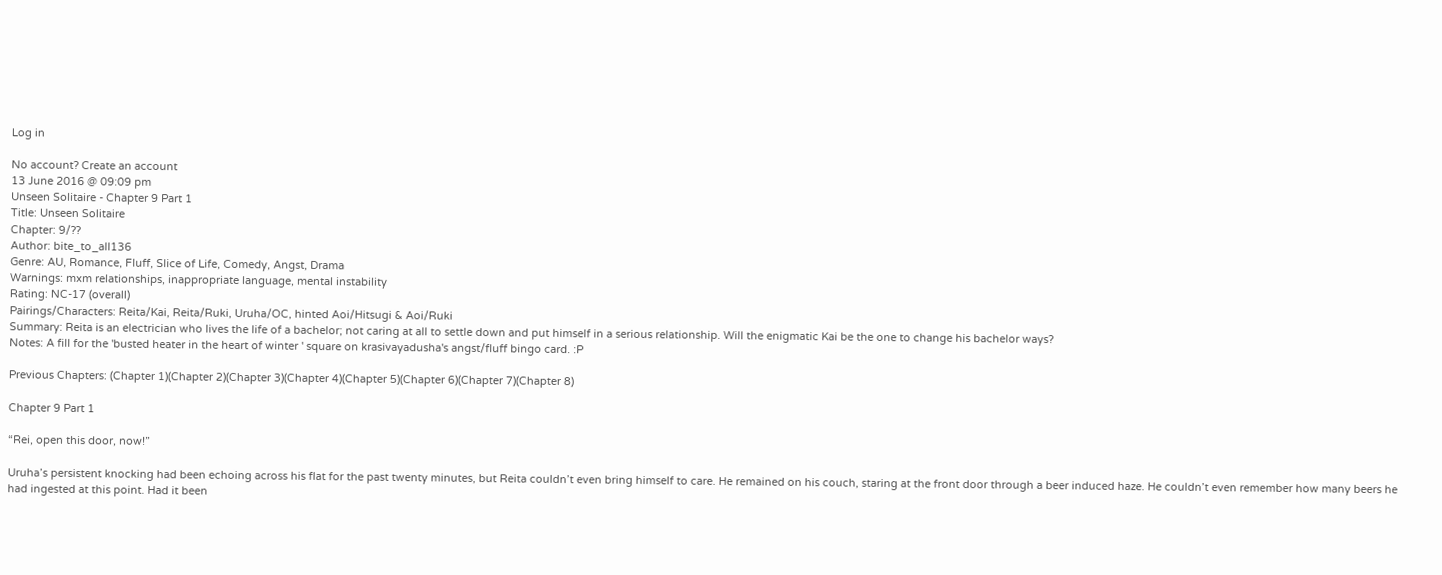Log in

No account? Create an account
13 June 2016 @ 09:09 pm
Unseen Solitaire - Chapter 9 Part 1
Title: Unseen Solitaire
Chapter: 9/??
Author: bite_to_all136
Genre: AU, Romance, Fluff, Slice of Life, Comedy, Angst, Drama
Warnings: mxm relationships, inappropriate language, mental instability
Rating: NC-17 (overall)
Pairings/Characters: Reita/Kai, Reita/Ruki, Uruha/OC, hinted Aoi/Hitsugi & Aoi/Ruki
Summary: Reita is an electrician who lives the life of a bachelor; not caring at all to settle down and put himself in a serious relationship. Will the enigmatic Kai be the one to change his bachelor ways?
Notes: A fill for the 'busted heater in the heart of winter ' square on krasivayadusha's angst/fluff bingo card. :P

Previous Chapters: (Chapter 1)(Chapter 2)(Chapter 3)(Chapter 4)(Chapter 5)(Chapter 6)(Chapter 7)(Chapter 8)

Chapter 9 Part 1

“Rei, open this door, now!”

Uruha’s persistent knocking had been echoing across his flat for the past twenty minutes, but Reita couldn’t even bring himself to care. He remained on his couch, staring at the front door through a beer induced haze. He couldn’t even remember how many beers he had ingested at this point. Had it been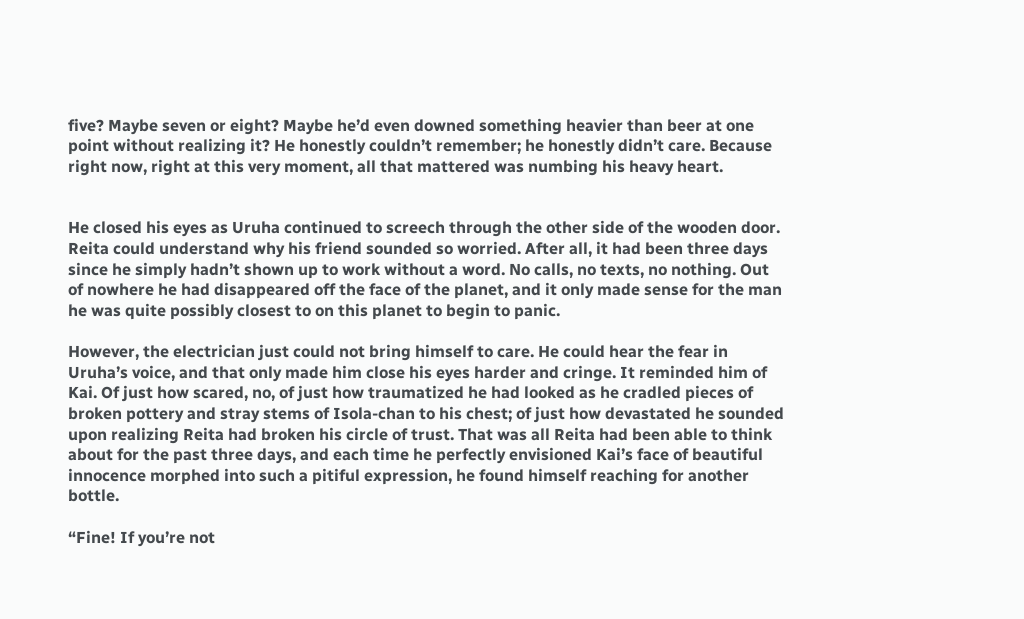five? Maybe seven or eight? Maybe he’d even downed something heavier than beer at one point without realizing it? He honestly couldn’t remember; he honestly didn’t care. Because right now, right at this very moment, all that mattered was numbing his heavy heart.


He closed his eyes as Uruha continued to screech through the other side of the wooden door. Reita could understand why his friend sounded so worried. After all, it had been three days since he simply hadn’t shown up to work without a word. No calls, no texts, no nothing. Out of nowhere he had disappeared off the face of the planet, and it only made sense for the man he was quite possibly closest to on this planet to begin to panic.

However, the electrician just could not bring himself to care. He could hear the fear in Uruha’s voice, and that only made him close his eyes harder and cringe. It reminded him of Kai. Of just how scared, no, of just how traumatized he had looked as he cradled pieces of broken pottery and stray stems of Isola-chan to his chest; of just how devastated he sounded upon realizing Reita had broken his circle of trust. That was all Reita had been able to think about for the past three days, and each time he perfectly envisioned Kai’s face of beautiful innocence morphed into such a pitiful expression, he found himself reaching for another bottle.

“Fine! If you’re not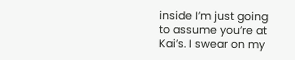inside I’m just going to assume you’re at Kai’s. I swear on my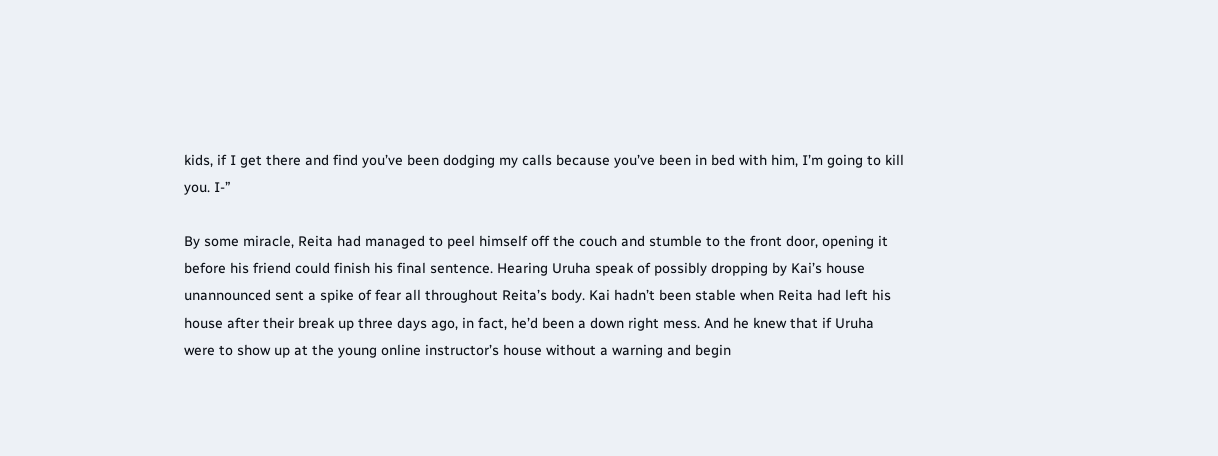kids, if I get there and find you’ve been dodging my calls because you’ve been in bed with him, I’m going to kill you. I-”

By some miracle, Reita had managed to peel himself off the couch and stumble to the front door, opening it before his friend could finish his final sentence. Hearing Uruha speak of possibly dropping by Kai’s house unannounced sent a spike of fear all throughout Reita’s body. Kai hadn’t been stable when Reita had left his house after their break up three days ago, in fact, he’d been a down right mess. And he knew that if Uruha were to show up at the young online instructor’s house without a warning and begin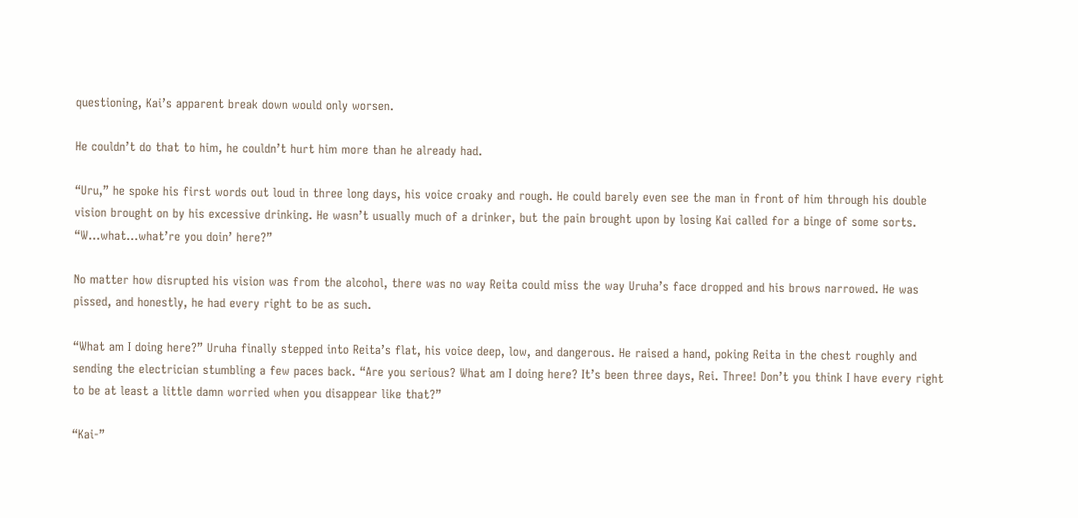questioning, Kai’s apparent break down would only worsen.

He couldn’t do that to him, he couldn’t hurt him more than he already had.

“Uru,” he spoke his first words out loud in three long days, his voice croaky and rough. He could barely even see the man in front of him through his double vision brought on by his excessive drinking. He wasn’t usually much of a drinker, but the pain brought upon by losing Kai called for a binge of some sorts. “W…what…what’re you doin’ here?”

No matter how disrupted his vision was from the alcohol, there was no way Reita could miss the way Uruha’s face dropped and his brows narrowed. He was pissed, and honestly, he had every right to be as such.

“What am I doing here?” Uruha finally stepped into Reita’s flat, his voice deep, low, and dangerous. He raised a hand, poking Reita in the chest roughly and sending the electrician stumbling a few paces back. “Are you serious? What am I doing here? It’s been three days, Rei. Three! Don’t you think I have every right to be at least a little damn worried when you disappear like that?”

“Kai-”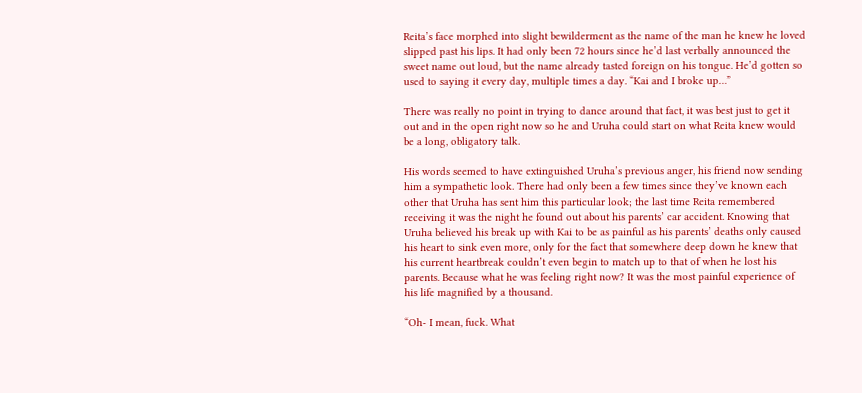Reita’s face morphed into slight bewilderment as the name of the man he knew he loved slipped past his lips. It had only been 72 hours since he’d last verbally announced the sweet name out loud, but the name already tasted foreign on his tongue. He’d gotten so used to saying it every day, multiple times a day. “Kai and I broke up…”

There was really no point in trying to dance around that fact, it was best just to get it out and in the open right now so he and Uruha could start on what Reita knew would be a long, obligatory talk.

His words seemed to have extinguished Uruha’s previous anger, his friend now sending him a sympathetic look. There had only been a few times since they’ve known each other that Uruha has sent him this particular look; the last time Reita remembered receiving it was the night he found out about his parents’ car accident. Knowing that Uruha believed his break up with Kai to be as painful as his parents’ deaths only caused his heart to sink even more, only for the fact that somewhere deep down he knew that his current heartbreak couldn’t even begin to match up to that of when he lost his parents. Because what he was feeling right now? It was the most painful experience of his life magnified by a thousand.

“Oh- I mean, fuck. What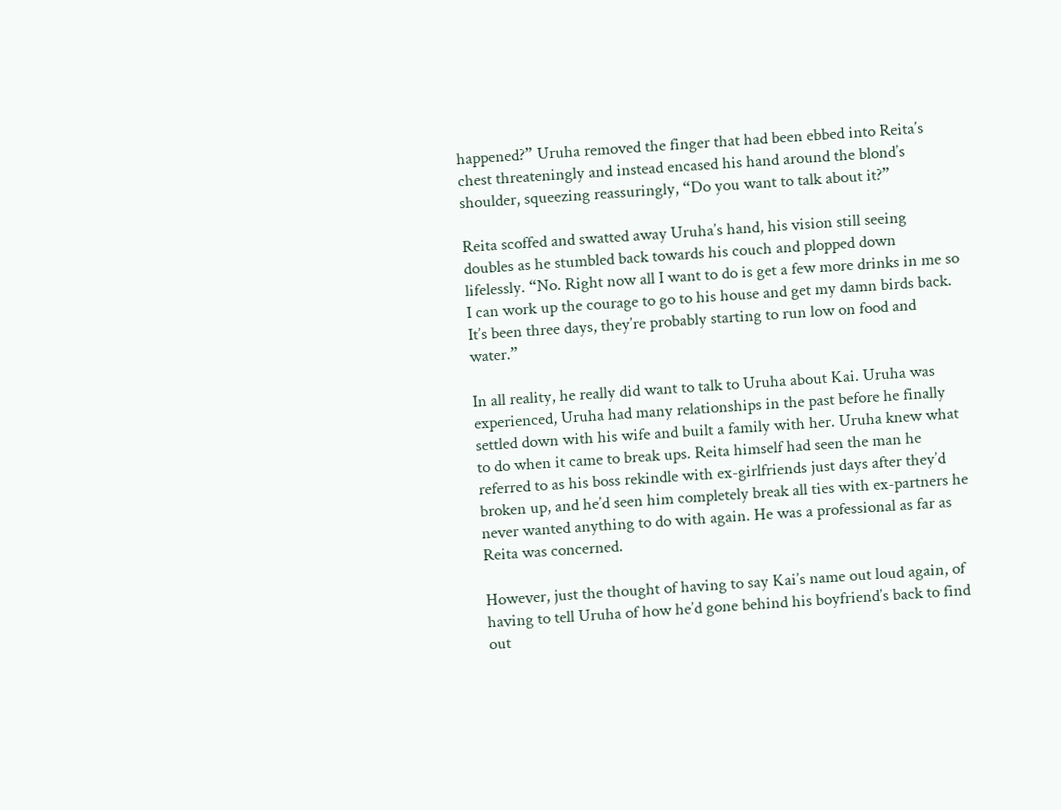happened?” Uruha removed the finger that had been ebbed into Reita’s chest threateningly and instead encased his hand around the blond’s shoulder, squeezing reassuringly, “Do you want to talk about it?”

Reita scoffed and swatted away Uruha’s hand, his vision still seeing doubles as he stumbled back towards his couch and plopped down lifelessly. “No. Right now all I want to do is get a few more drinks in me so I can work up the courage to go to his house and get my damn birds back. It’s been three days, they’re probably starting to run low on food and water.”

In all reality, he really did want to talk to Uruha about Kai. Uruha was experienced, Uruha had many relationships in the past before he finally settled down with his wife and built a family with her. Uruha knew what to do when it came to break ups. Reita himself had seen the man he referred to as his boss rekindle with ex-girlfriends just days after they’d broken up, and he’d seen him completely break all ties with ex-partners he never wanted anything to do with again. He was a professional as far as Reita was concerned.

However, just the thought of having to say Kai’s name out loud again, of having to tell Uruha of how he’d gone behind his boyfriend’s back to find out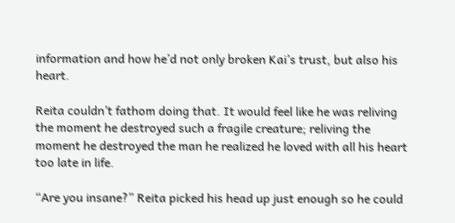information and how he’d not only broken Kai’s trust, but also his heart.

Reita couldn’t fathom doing that. It would feel like he was reliving the moment he destroyed such a fragile creature; reliving the moment he destroyed the man he realized he loved with all his heart too late in life.

“Are you insane?” Reita picked his head up just enough so he could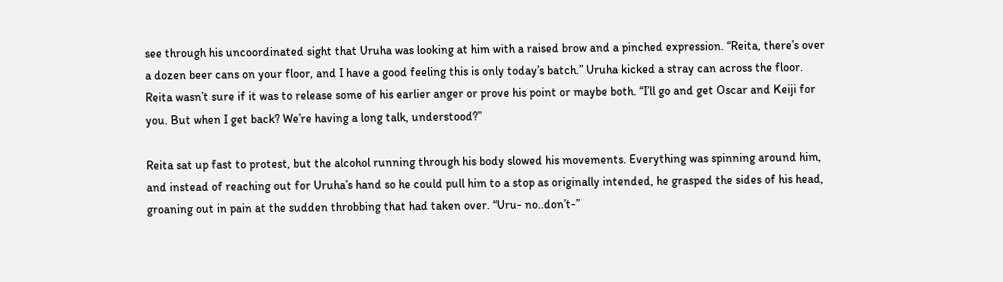see through his uncoordinated sight that Uruha was looking at him with a raised brow and a pinched expression. “Reita, there’s over a dozen beer cans on your floor, and I have a good feeling this is only today’s batch.” Uruha kicked a stray can across the floor. Reita wasn’t sure if it was to release some of his earlier anger or prove his point or maybe both. “I’ll go and get Oscar and Keiji for you. But when I get back? We’re having a long talk, understood?”

Reita sat up fast to protest, but the alcohol running through his body slowed his movements. Everything was spinning around him, and instead of reaching out for Uruha’s hand so he could pull him to a stop as originally intended, he grasped the sides of his head, groaning out in pain at the sudden throbbing that had taken over. “Uru- no..don’t-”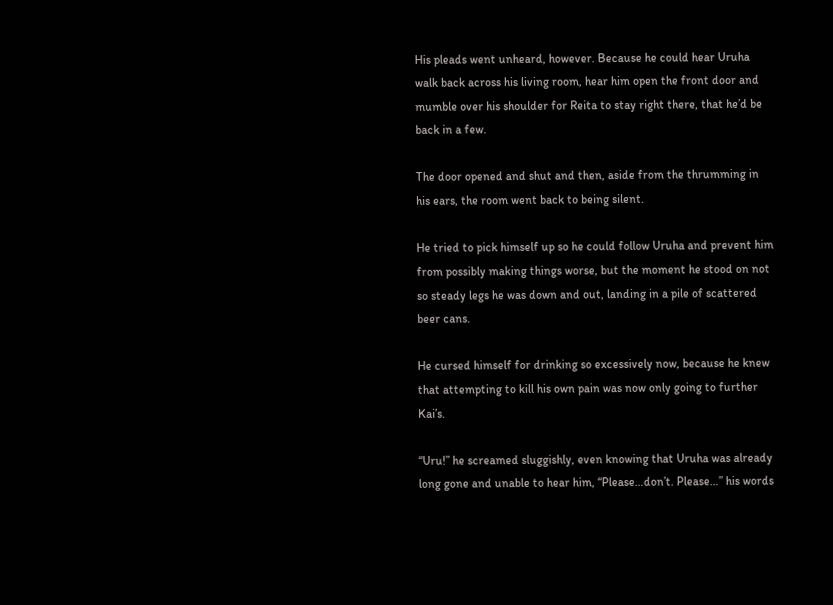His pleads went unheard, however. Because he could hear Uruha walk back across his living room, hear him open the front door and mumble over his shoulder for Reita to stay right there, that he’d be back in a few.

The door opened and shut and then, aside from the thrumming in his ears, the room went back to being silent.

He tried to pick himself up so he could follow Uruha and prevent him from possibly making things worse, but the moment he stood on not so steady legs he was down and out, landing in a pile of scattered beer cans.

He cursed himself for drinking so excessively now, because he knew that attempting to kill his own pain was now only going to further Kai’s.

“Uru!” he screamed sluggishly, even knowing that Uruha was already long gone and unable to hear him, “Please…don’t. Please…” his words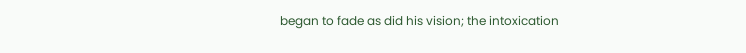began to fade as did his vision; the intoxication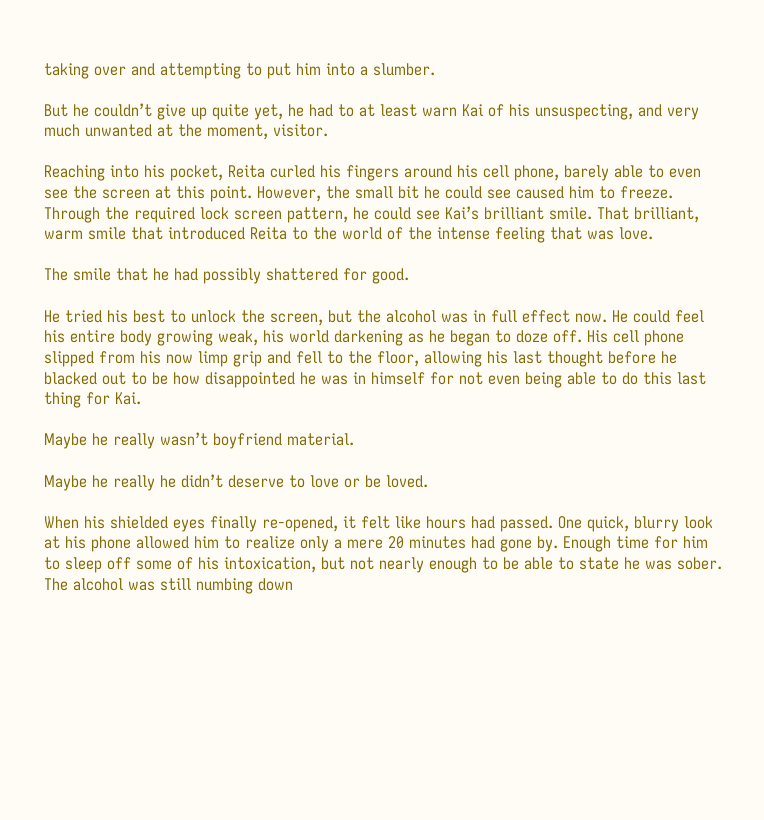taking over and attempting to put him into a slumber.

But he couldn’t give up quite yet, he had to at least warn Kai of his unsuspecting, and very much unwanted at the moment, visitor.

Reaching into his pocket, Reita curled his fingers around his cell phone, barely able to even see the screen at this point. However, the small bit he could see caused him to freeze. Through the required lock screen pattern, he could see Kai’s brilliant smile. That brilliant, warm smile that introduced Reita to the world of the intense feeling that was love.

The smile that he had possibly shattered for good.

He tried his best to unlock the screen, but the alcohol was in full effect now. He could feel his entire body growing weak, his world darkening as he began to doze off. His cell phone slipped from his now limp grip and fell to the floor, allowing his last thought before he blacked out to be how disappointed he was in himself for not even being able to do this last thing for Kai.

Maybe he really wasn’t boyfriend material.

Maybe he really he didn’t deserve to love or be loved.

When his shielded eyes finally re-opened, it felt like hours had passed. One quick, blurry look at his phone allowed him to realize only a mere 20 minutes had gone by. Enough time for him to sleep off some of his intoxication, but not nearly enough to be able to state he was sober. The alcohol was still numbing down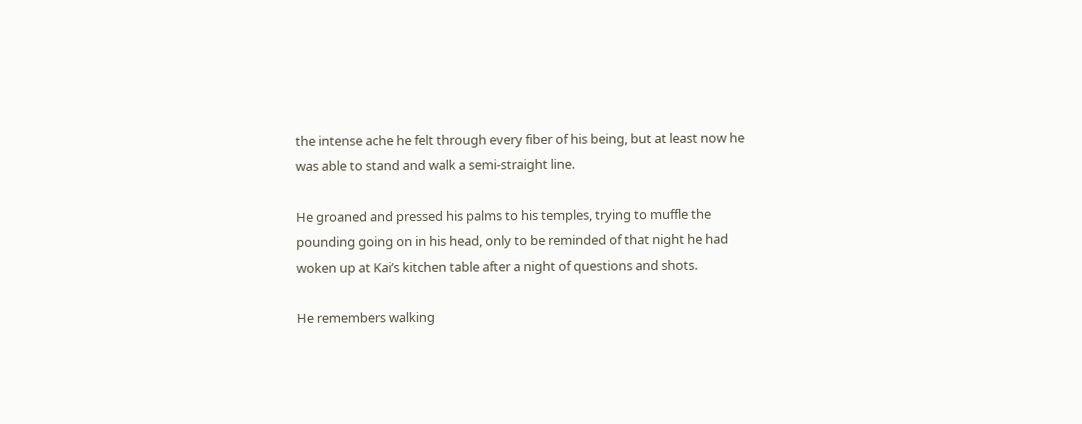the intense ache he felt through every fiber of his being, but at least now he was able to stand and walk a semi-straight line.

He groaned and pressed his palms to his temples, trying to muffle the pounding going on in his head, only to be reminded of that night he had woken up at Kai’s kitchen table after a night of questions and shots.

He remembers walking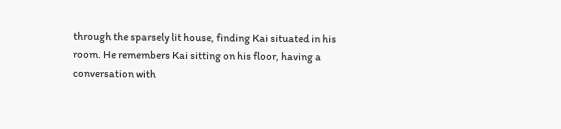through the sparsely lit house, finding Kai situated in his room. He remembers Kai sitting on his floor, having a conversation with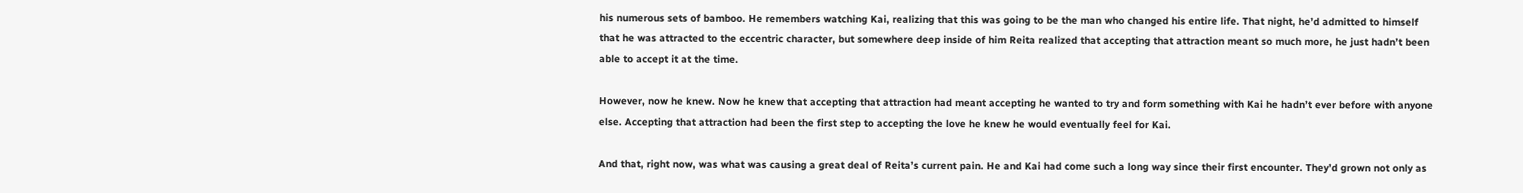his numerous sets of bamboo. He remembers watching Kai, realizing that this was going to be the man who changed his entire life. That night, he’d admitted to himself that he was attracted to the eccentric character, but somewhere deep inside of him Reita realized that accepting that attraction meant so much more, he just hadn’t been able to accept it at the time.

However, now he knew. Now he knew that accepting that attraction had meant accepting he wanted to try and form something with Kai he hadn’t ever before with anyone else. Accepting that attraction had been the first step to accepting the love he knew he would eventually feel for Kai.

And that, right now, was what was causing a great deal of Reita’s current pain. He and Kai had come such a long way since their first encounter. They’d grown not only as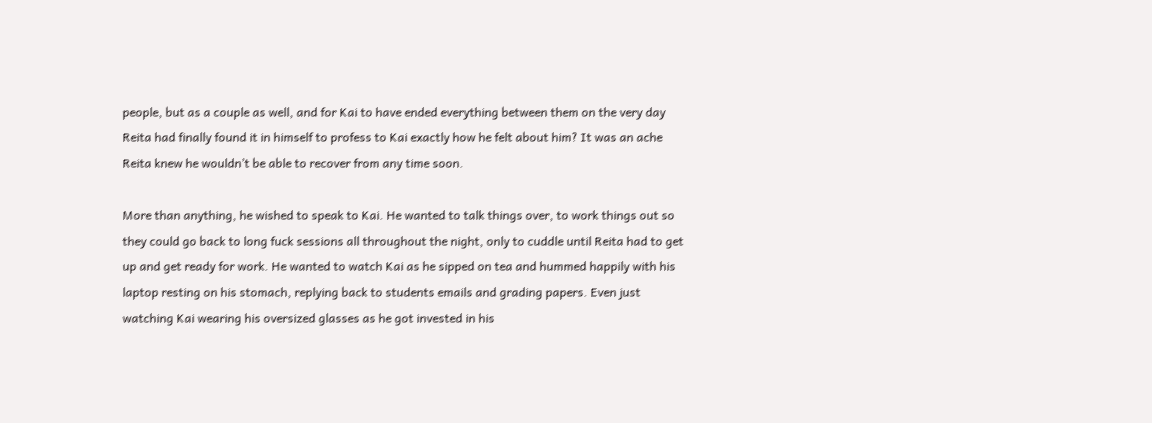people, but as a couple as well, and for Kai to have ended everything between them on the very day Reita had finally found it in himself to profess to Kai exactly how he felt about him? It was an ache Reita knew he wouldn’t be able to recover from any time soon.

More than anything, he wished to speak to Kai. He wanted to talk things over, to work things out so they could go back to long fuck sessions all throughout the night, only to cuddle until Reita had to get up and get ready for work. He wanted to watch Kai as he sipped on tea and hummed happily with his laptop resting on his stomach, replying back to students emails and grading papers. Even just watching Kai wearing his oversized glasses as he got invested in his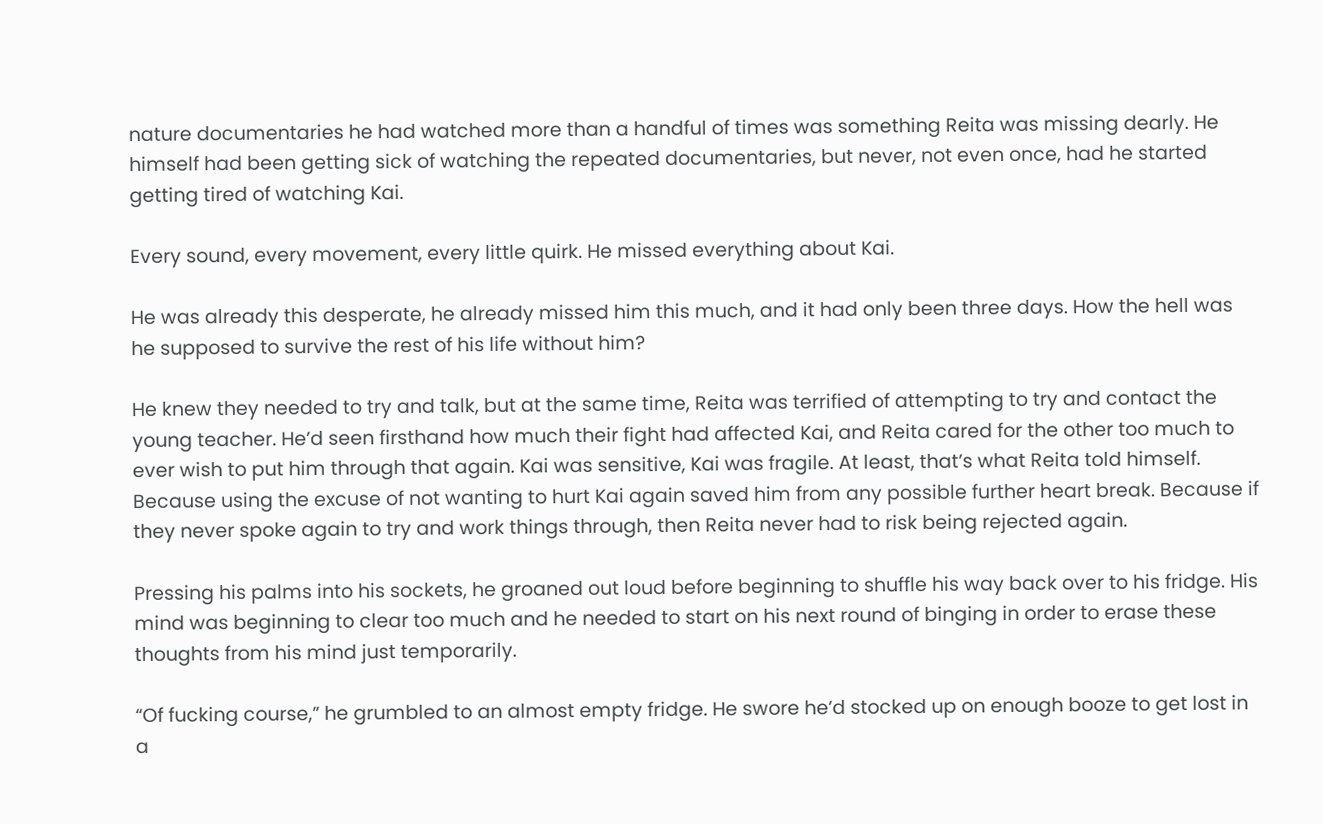nature documentaries he had watched more than a handful of times was something Reita was missing dearly. He himself had been getting sick of watching the repeated documentaries, but never, not even once, had he started getting tired of watching Kai.

Every sound, every movement, every little quirk. He missed everything about Kai.

He was already this desperate, he already missed him this much, and it had only been three days. How the hell was he supposed to survive the rest of his life without him?

He knew they needed to try and talk, but at the same time, Reita was terrified of attempting to try and contact the young teacher. He’d seen firsthand how much their fight had affected Kai, and Reita cared for the other too much to ever wish to put him through that again. Kai was sensitive, Kai was fragile. At least, that’s what Reita told himself. Because using the excuse of not wanting to hurt Kai again saved him from any possible further heart break. Because if they never spoke again to try and work things through, then Reita never had to risk being rejected again.

Pressing his palms into his sockets, he groaned out loud before beginning to shuffle his way back over to his fridge. His mind was beginning to clear too much and he needed to start on his next round of binging in order to erase these thoughts from his mind just temporarily.

“Of fucking course,” he grumbled to an almost empty fridge. He swore he’d stocked up on enough booze to get lost in a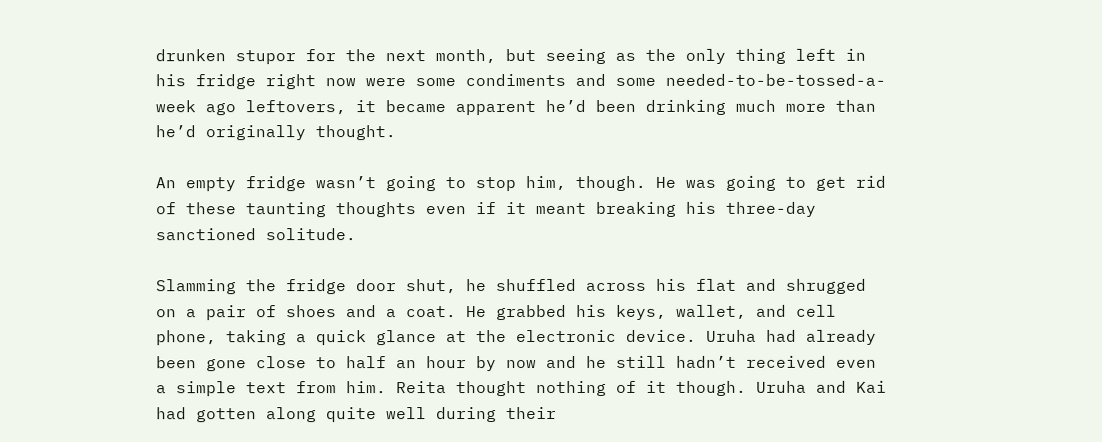drunken stupor for the next month, but seeing as the only thing left in his fridge right now were some condiments and some needed-to-be-tossed-a-week ago leftovers, it became apparent he’d been drinking much more than he’d originally thought.

An empty fridge wasn’t going to stop him, though. He was going to get rid of these taunting thoughts even if it meant breaking his three-day sanctioned solitude.

Slamming the fridge door shut, he shuffled across his flat and shrugged on a pair of shoes and a coat. He grabbed his keys, wallet, and cell phone, taking a quick glance at the electronic device. Uruha had already been gone close to half an hour by now and he still hadn’t received even a simple text from him. Reita thought nothing of it though. Uruha and Kai had gotten along quite well during their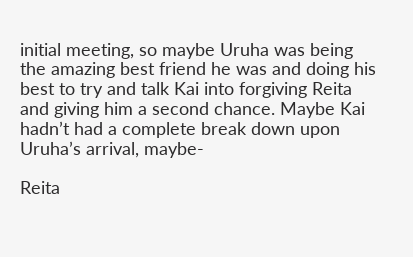initial meeting, so maybe Uruha was being the amazing best friend he was and doing his best to try and talk Kai into forgiving Reita and giving him a second chance. Maybe Kai hadn’t had a complete break down upon Uruha’s arrival, maybe-

Reita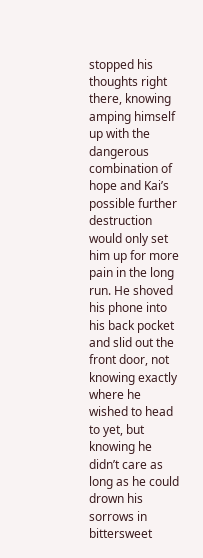stopped his thoughts right there, knowing amping himself up with the dangerous combination of hope and Kai’s possible further destruction would only set him up for more pain in the long run. He shoved his phone into his back pocket and slid out the front door, not knowing exactly where he wished to head to yet, but knowing he didn’t care as long as he could drown his sorrows in bittersweet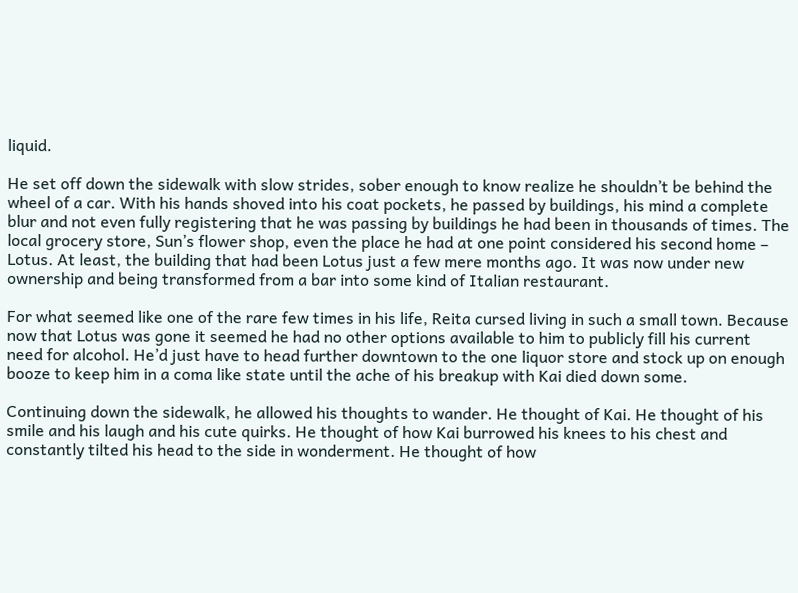liquid.

He set off down the sidewalk with slow strides, sober enough to know realize he shouldn’t be behind the wheel of a car. With his hands shoved into his coat pockets, he passed by buildings, his mind a complete blur and not even fully registering that he was passing by buildings he had been in thousands of times. The local grocery store, Sun’s flower shop, even the place he had at one point considered his second home – Lotus. At least, the building that had been Lotus just a few mere months ago. It was now under new ownership and being transformed from a bar into some kind of Italian restaurant.

For what seemed like one of the rare few times in his life, Reita cursed living in such a small town. Because now that Lotus was gone it seemed he had no other options available to him to publicly fill his current need for alcohol. He’d just have to head further downtown to the one liquor store and stock up on enough booze to keep him in a coma like state until the ache of his breakup with Kai died down some.

Continuing down the sidewalk, he allowed his thoughts to wander. He thought of Kai. He thought of his smile and his laugh and his cute quirks. He thought of how Kai burrowed his knees to his chest and constantly tilted his head to the side in wonderment. He thought of how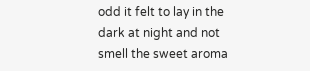odd it felt to lay in the dark at night and not smell the sweet aroma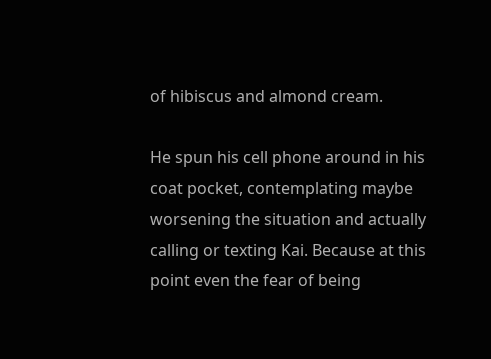of hibiscus and almond cream.

He spun his cell phone around in his coat pocket, contemplating maybe worsening the situation and actually calling or texting Kai. Because at this point even the fear of being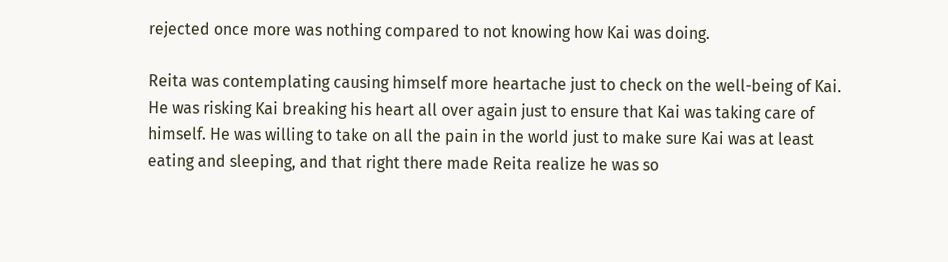rejected once more was nothing compared to not knowing how Kai was doing.

Reita was contemplating causing himself more heartache just to check on the well-being of Kai. He was risking Kai breaking his heart all over again just to ensure that Kai was taking care of himself. He was willing to take on all the pain in the world just to make sure Kai was at least eating and sleeping, and that right there made Reita realize he was so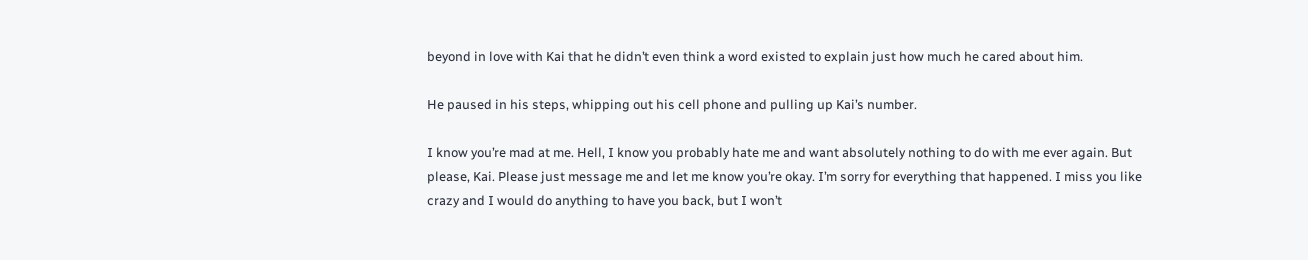beyond in love with Kai that he didn’t even think a word existed to explain just how much he cared about him.

He paused in his steps, whipping out his cell phone and pulling up Kai’s number.

I know you’re mad at me. Hell, I know you probably hate me and want absolutely nothing to do with me ever again. But please, Kai. Please just message me and let me know you’re okay. I’m sorry for everything that happened. I miss you like crazy and I would do anything to have you back, but I won’t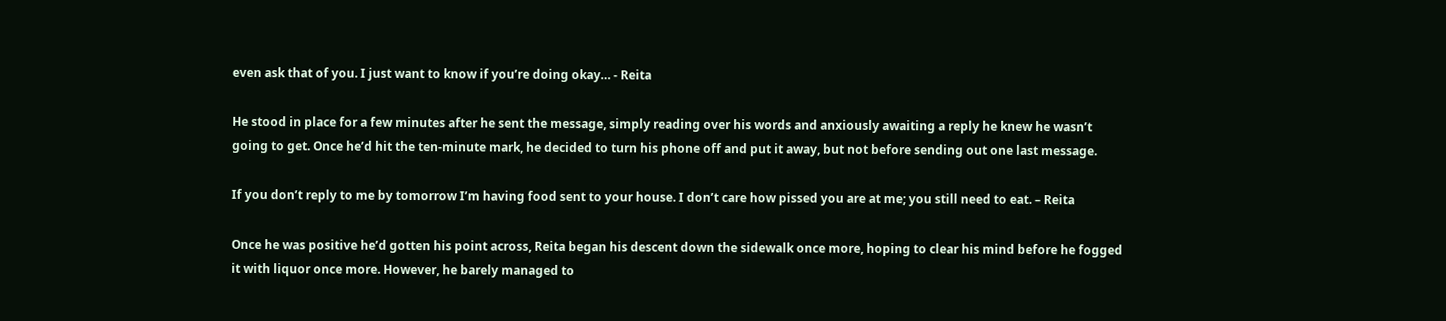even ask that of you. I just want to know if you’re doing okay… - Reita

He stood in place for a few minutes after he sent the message, simply reading over his words and anxiously awaiting a reply he knew he wasn’t going to get. Once he’d hit the ten-minute mark, he decided to turn his phone off and put it away, but not before sending out one last message.

If you don’t reply to me by tomorrow I’m having food sent to your house. I don’t care how pissed you are at me; you still need to eat. – Reita

Once he was positive he’d gotten his point across, Reita began his descent down the sidewalk once more, hoping to clear his mind before he fogged it with liquor once more. However, he barely managed to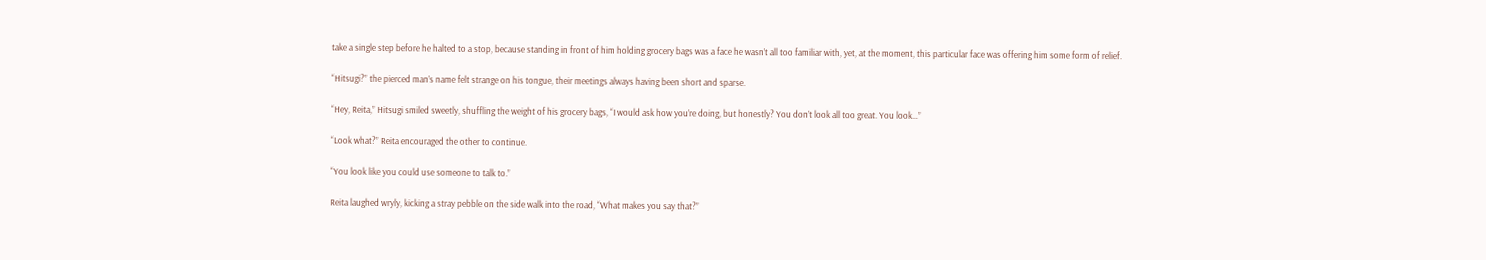take a single step before he halted to a stop, because standing in front of him holding grocery bags was a face he wasn’t all too familiar with, yet, at the moment, this particular face was offering him some form of relief.

“Hitsugi?” the pierced man’s name felt strange on his tongue, their meetings always having been short and sparse.

“Hey, Reita,” Hitsugi smiled sweetly, shuffling the weight of his grocery bags, “I would ask how you’re doing, but honestly? You don’t look all too great. You look…”

“Look what?” Reita encouraged the other to continue.

“You look like you could use someone to talk to.”

Reita laughed wryly, kicking a stray pebble on the side walk into the road, “What makes you say that?”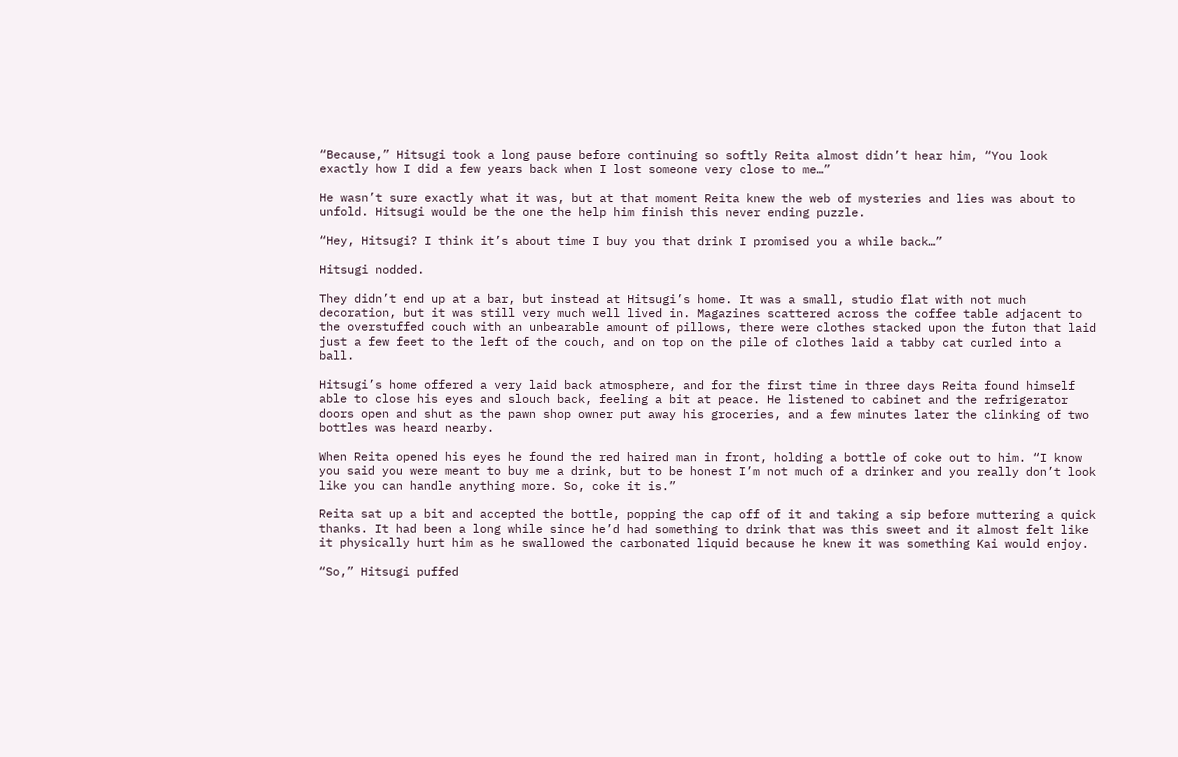“Because,” Hitsugi took a long pause before continuing so softly Reita almost didn’t hear him, “You look exactly how I did a few years back when I lost someone very close to me…”

He wasn’t sure exactly what it was, but at that moment Reita knew the web of mysteries and lies was about to unfold. Hitsugi would be the one the help him finish this never ending puzzle.

“Hey, Hitsugi? I think it’s about time I buy you that drink I promised you a while back…”

Hitsugi nodded.

They didn’t end up at a bar, but instead at Hitsugi’s home. It was a small, studio flat with not much decoration, but it was still very much well lived in. Magazines scattered across the coffee table adjacent to the overstuffed couch with an unbearable amount of pillows, there were clothes stacked upon the futon that laid just a few feet to the left of the couch, and on top on the pile of clothes laid a tabby cat curled into a ball.

Hitsugi’s home offered a very laid back atmosphere, and for the first time in three days Reita found himself able to close his eyes and slouch back, feeling a bit at peace. He listened to cabinet and the refrigerator doors open and shut as the pawn shop owner put away his groceries, and a few minutes later the clinking of two bottles was heard nearby.

When Reita opened his eyes he found the red haired man in front, holding a bottle of coke out to him. “I know you said you were meant to buy me a drink, but to be honest I’m not much of a drinker and you really don’t look like you can handle anything more. So, coke it is.”

Reita sat up a bit and accepted the bottle, popping the cap off of it and taking a sip before muttering a quick thanks. It had been a long while since he’d had something to drink that was this sweet and it almost felt like it physically hurt him as he swallowed the carbonated liquid because he knew it was something Kai would enjoy.

“So,” Hitsugi puffed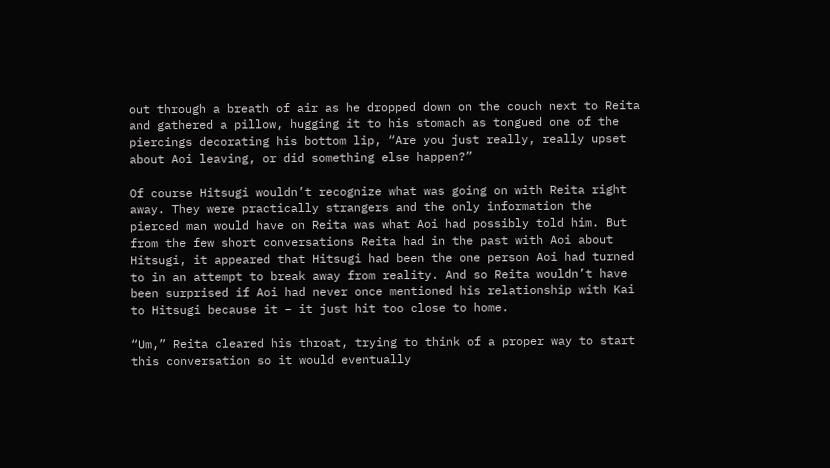out through a breath of air as he dropped down on the couch next to Reita and gathered a pillow, hugging it to his stomach as tongued one of the piercings decorating his bottom lip, “Are you just really, really upset about Aoi leaving, or did something else happen?”

Of course Hitsugi wouldn’t recognize what was going on with Reita right away. They were practically strangers and the only information the pierced man would have on Reita was what Aoi had possibly told him. But from the few short conversations Reita had in the past with Aoi about Hitsugi, it appeared that Hitsugi had been the one person Aoi had turned to in an attempt to break away from reality. And so Reita wouldn’t have been surprised if Aoi had never once mentioned his relationship with Kai to Hitsugi because it – it just hit too close to home.

“Um,” Reita cleared his throat, trying to think of a proper way to start this conversation so it would eventually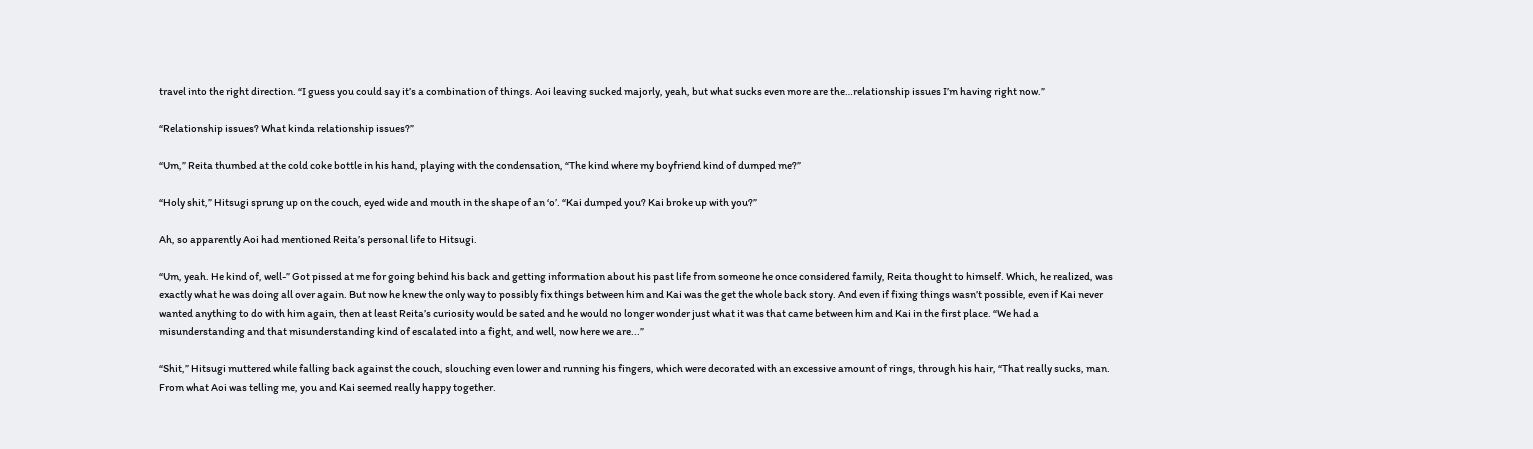travel into the right direction. “I guess you could say it’s a combination of things. Aoi leaving sucked majorly, yeah, but what sucks even more are the…relationship issues I’m having right now.”

“Relationship issues? What kinda relationship issues?”

“Um,” Reita thumbed at the cold coke bottle in his hand, playing with the condensation, “The kind where my boyfriend kind of dumped me?”

“Holy shit,” Hitsugi sprung up on the couch, eyed wide and mouth in the shape of an ‘o’. “Kai dumped you? Kai broke up with you?”

Ah, so apparently Aoi had mentioned Reita’s personal life to Hitsugi.

“Um, yeah. He kind of, well-” Got pissed at me for going behind his back and getting information about his past life from someone he once considered family, Reita thought to himself. Which, he realized, was exactly what he was doing all over again. But now he knew the only way to possibly fix things between him and Kai was the get the whole back story. And even if fixing things wasn’t possible, even if Kai never wanted anything to do with him again, then at least Reita’s curiosity would be sated and he would no longer wonder just what it was that came between him and Kai in the first place. “We had a misunderstanding and that misunderstanding kind of escalated into a fight, and well, now here we are...”

“Shit,” Hitsugi muttered while falling back against the couch, slouching even lower and running his fingers, which were decorated with an excessive amount of rings, through his hair, “That really sucks, man. From what Aoi was telling me, you and Kai seemed really happy together.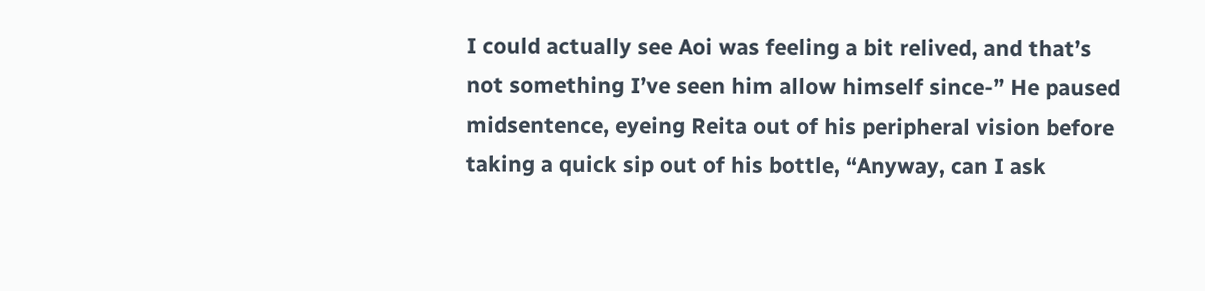I could actually see Aoi was feeling a bit relived, and that’s not something I’ve seen him allow himself since-” He paused midsentence, eyeing Reita out of his peripheral vision before taking a quick sip out of his bottle, “Anyway, can I ask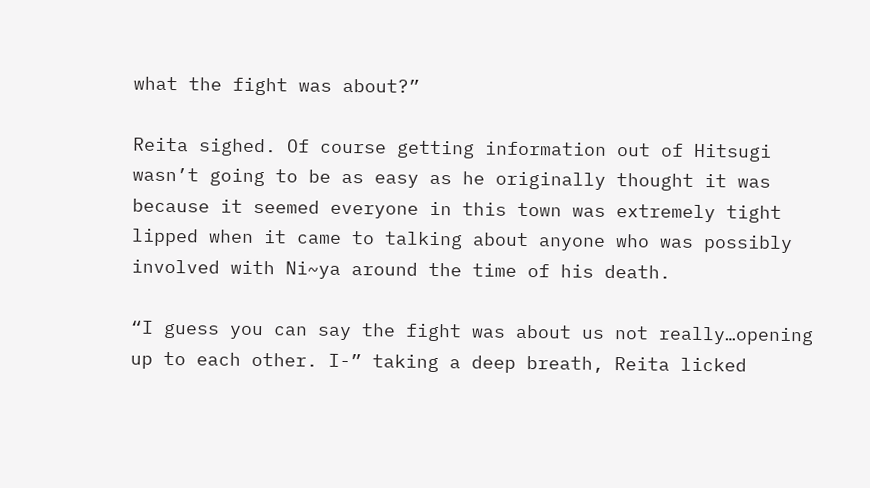what the fight was about?”

Reita sighed. Of course getting information out of Hitsugi wasn’t going to be as easy as he originally thought it was because it seemed everyone in this town was extremely tight lipped when it came to talking about anyone who was possibly involved with Ni~ya around the time of his death.

“I guess you can say the fight was about us not really…opening up to each other. I-” taking a deep breath, Reita licked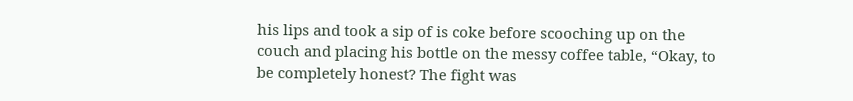his lips and took a sip of is coke before scooching up on the couch and placing his bottle on the messy coffee table, “Okay, to be completely honest? The fight was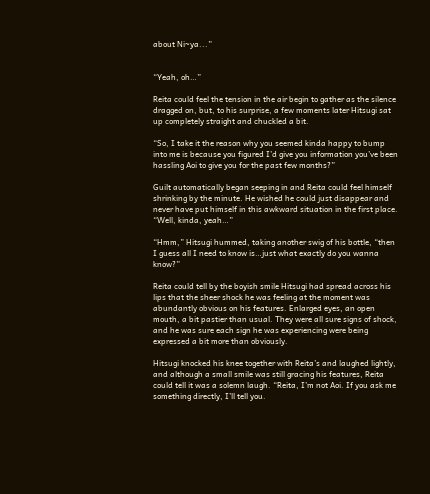about Ni~ya...”


“Yeah, oh…”

Reita could feel the tension in the air begin to gather as the silence dragged on, but, to his surprise, a few moments later Hitsugi sat up completely straight and chuckled a bit.

“So, I take it the reason why you seemed kinda happy to bump into me is because you figured I’d give you information you’ve been hassling Aoi to give you for the past few months?”

Guilt automatically began seeping in and Reita could feel himself shrinking by the minute. He wished he could just disappear and never have put himself in this awkward situation in the first place. “Well, kinda, yeah…”

“Hmm,” Hitsugi hummed, taking another swig of his bottle, “then I guess all I need to know is…just what exactly do you wanna know?”

Reita could tell by the boyish smile Hitsugi had spread across his lips that the sheer shock he was feeling at the moment was abundantly obvious on his features. Enlarged eyes, an open mouth, a bit pastier than usual. They were all sure signs of shock, and he was sure each sign he was experiencing were being expressed a bit more than obviously.

Hitsugi knocked his knee together with Reita’s and laughed lightly, and although a small smile was still gracing his features, Reita could tell it was a solemn laugh. “Reita, I’m not Aoi. If you ask me something directly, I’ll tell you.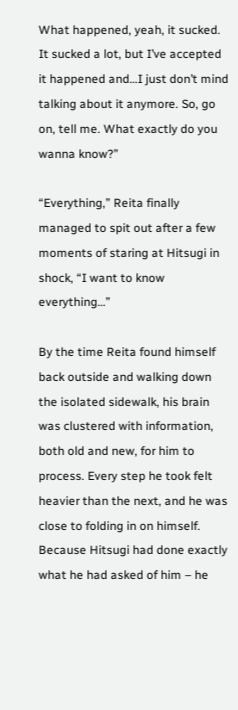What happened, yeah, it sucked. It sucked a lot, but I’ve accepted it happened and…I just don’t mind talking about it anymore. So, go on, tell me. What exactly do you wanna know?”

“Everything,” Reita finally managed to spit out after a few moments of staring at Hitsugi in shock, “I want to know everything…”

By the time Reita found himself back outside and walking down the isolated sidewalk, his brain was clustered with information, both old and new, for him to process. Every step he took felt heavier than the next, and he was close to folding in on himself. Because Hitsugi had done exactly what he had asked of him – he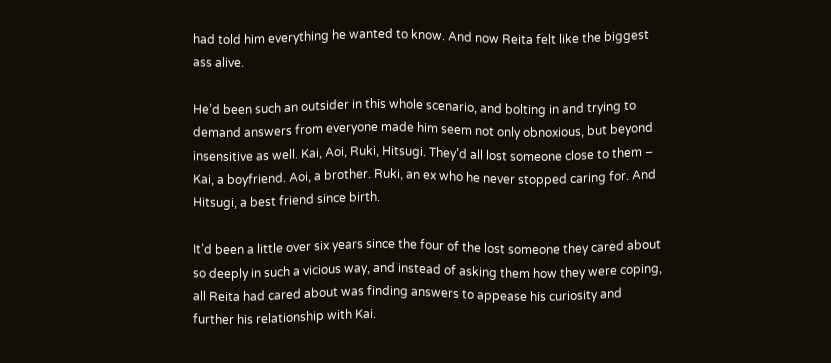had told him everything he wanted to know. And now Reita felt like the biggest ass alive.

He’d been such an outsider in this whole scenario, and bolting in and trying to demand answers from everyone made him seem not only obnoxious, but beyond insensitive as well. Kai, Aoi, Ruki, Hitsugi. They’d all lost someone close to them – Kai, a boyfriend. Aoi, a brother. Ruki, an ex who he never stopped caring for. And Hitsugi, a best friend since birth.

It’d been a little over six years since the four of the lost someone they cared about so deeply in such a vicious way, and instead of asking them how they were coping, all Reita had cared about was finding answers to appease his curiosity and further his relationship with Kai.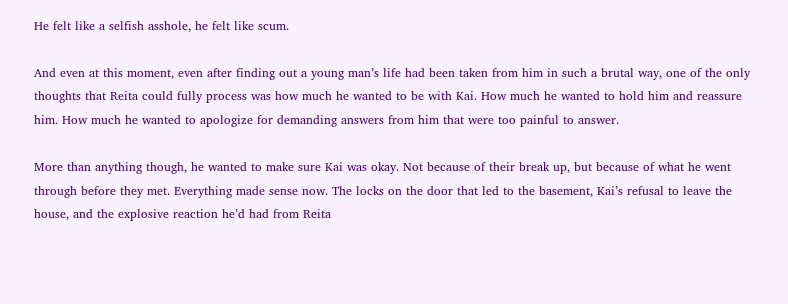He felt like a selfish asshole, he felt like scum.

And even at this moment, even after finding out a young man’s life had been taken from him in such a brutal way, one of the only thoughts that Reita could fully process was how much he wanted to be with Kai. How much he wanted to hold him and reassure him. How much he wanted to apologize for demanding answers from him that were too painful to answer.

More than anything though, he wanted to make sure Kai was okay. Not because of their break up, but because of what he went through before they met. Everything made sense now. The locks on the door that led to the basement, Kai’s refusal to leave the house, and the explosive reaction he’d had from Reita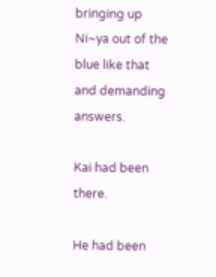bringing up Ni~ya out of the blue like that and demanding answers.

Kai had been there.

He had been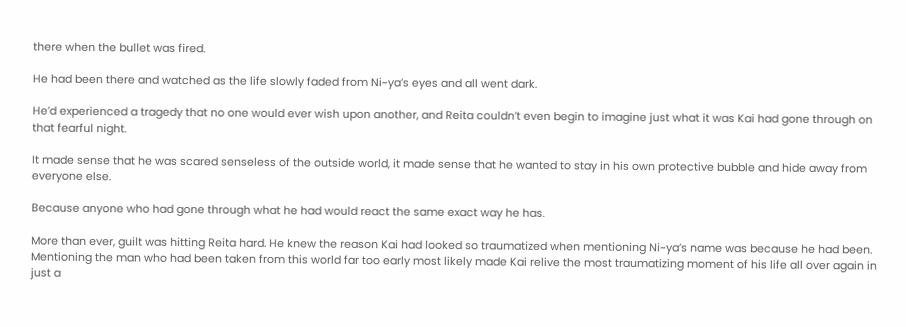there when the bullet was fired.

He had been there and watched as the life slowly faded from Ni~ya’s eyes and all went dark.

He’d experienced a tragedy that no one would ever wish upon another, and Reita couldn’t even begin to imagine just what it was Kai had gone through on that fearful night.

It made sense that he was scared senseless of the outside world, it made sense that he wanted to stay in his own protective bubble and hide away from everyone else.

Because anyone who had gone through what he had would react the same exact way he has.

More than ever, guilt was hitting Reita hard. He knew the reason Kai had looked so traumatized when mentioning Ni~ya’s name was because he had been. Mentioning the man who had been taken from this world far too early most likely made Kai relive the most traumatizing moment of his life all over again in just a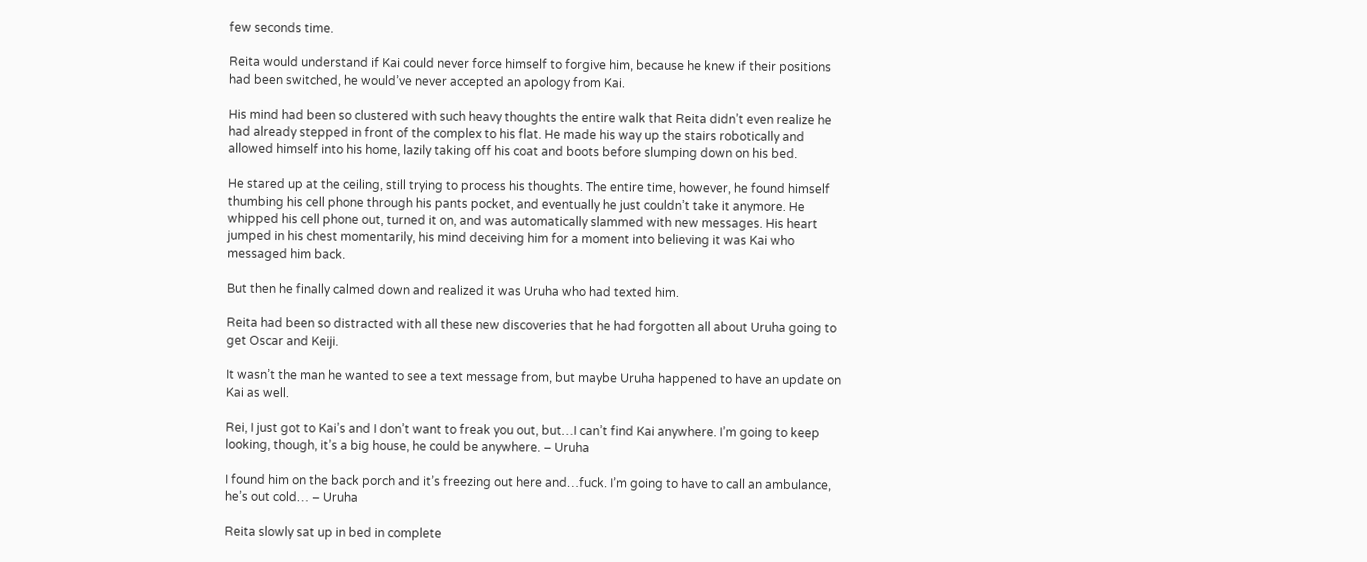few seconds time.

Reita would understand if Kai could never force himself to forgive him, because he knew if their positions had been switched, he would’ve never accepted an apology from Kai.

His mind had been so clustered with such heavy thoughts the entire walk that Reita didn’t even realize he had already stepped in front of the complex to his flat. He made his way up the stairs robotically and allowed himself into his home, lazily taking off his coat and boots before slumping down on his bed.

He stared up at the ceiling, still trying to process his thoughts. The entire time, however, he found himself thumbing his cell phone through his pants pocket, and eventually he just couldn’t take it anymore. He whipped his cell phone out, turned it on, and was automatically slammed with new messages. His heart jumped in his chest momentarily, his mind deceiving him for a moment into believing it was Kai who messaged him back.

But then he finally calmed down and realized it was Uruha who had texted him.

Reita had been so distracted with all these new discoveries that he had forgotten all about Uruha going to get Oscar and Keiji.

It wasn’t the man he wanted to see a text message from, but maybe Uruha happened to have an update on Kai as well.

Rei, I just got to Kai’s and I don’t want to freak you out, but…I can’t find Kai anywhere. I’m going to keep looking, though, it’s a big house, he could be anywhere. – Uruha

I found him on the back porch and it’s freezing out here and…fuck. I’m going to have to call an ambulance, he’s out cold… – Uruha

Reita slowly sat up in bed in complete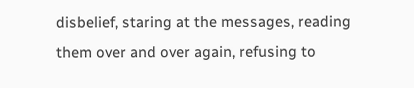disbelief, staring at the messages, reading them over and over again, refusing to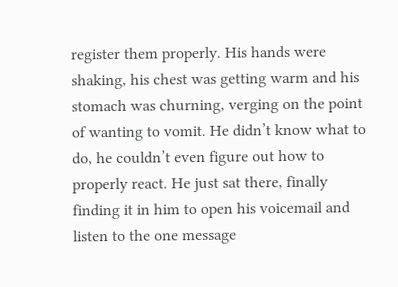register them properly. His hands were shaking, his chest was getting warm and his stomach was churning, verging on the point of wanting to vomit. He didn’t know what to do, he couldn’t even figure out how to properly react. He just sat there, finally finding it in him to open his voicemail and listen to the one message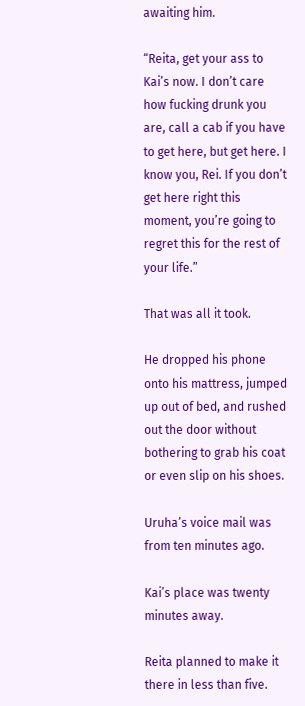awaiting him.

“Reita, get your ass to Kai’s now. I don’t care how fucking drunk you are, call a cab if you have to get here, but get here. I know you, Rei. If you don’t get here right this moment, you’re going to regret this for the rest of your life.”

That was all it took.

He dropped his phone onto his mattress, jumped up out of bed, and rushed out the door without bothering to grab his coat or even slip on his shoes.

Uruha’s voice mail was from ten minutes ago.

Kai’s place was twenty minutes away.

Reita planned to make it there in less than five.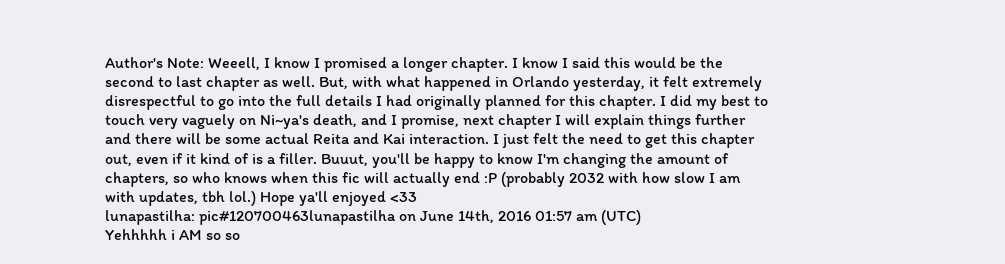Author's Note: Weeell, I know I promised a longer chapter. I know I said this would be the second to last chapter as well. But, with what happened in Orlando yesterday, it felt extremely disrespectful to go into the full details I had originally planned for this chapter. I did my best to touch very vaguely on Ni~ya's death, and I promise, next chapter I will explain things further and there will be some actual Reita and Kai interaction. I just felt the need to get this chapter out, even if it kind of is a filler. Buuut, you'll be happy to know I'm changing the amount of chapters, so who knows when this fic will actually end :P (probably 2032 with how slow I am with updates, tbh lol.) Hope ya'll enjoyed <33
lunapastilha: pic#120700463lunapastilha on June 14th, 2016 01:57 am (UTC)
Yehhhhh i AM so so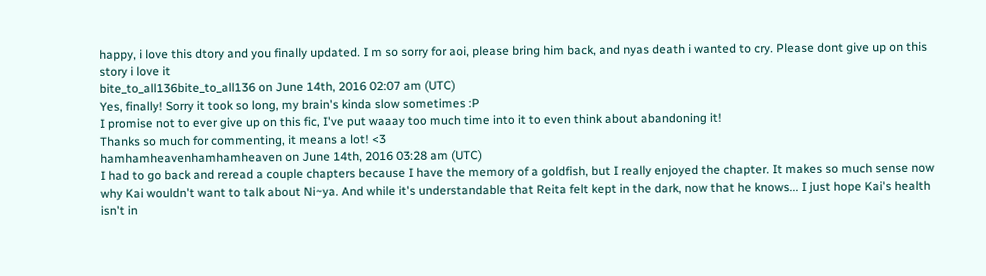happy, i love this dtory and you finally updated. I m so sorry for aoi, please bring him back, and nyas death i wanted to cry. Please dont give up on this story i love it
bite_to_all136bite_to_all136 on June 14th, 2016 02:07 am (UTC)
Yes, finally! Sorry it took so long, my brain's kinda slow sometimes :P
I promise not to ever give up on this fic, I've put waaay too much time into it to even think about abandoning it!
Thanks so much for commenting, it means a lot! <3
hamhamheavenhamhamheaven on June 14th, 2016 03:28 am (UTC)
I had to go back and reread a couple chapters because I have the memory of a goldfish, but I really enjoyed the chapter. It makes so much sense now why Kai wouldn't want to talk about Ni~ya. And while it's understandable that Reita felt kept in the dark, now that he knows... I just hope Kai's health isn't in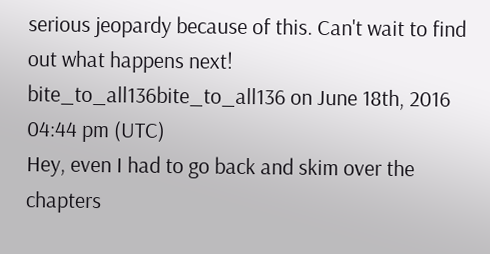serious jeopardy because of this. Can't wait to find out what happens next!
bite_to_all136bite_to_all136 on June 18th, 2016 04:44 pm (UTC)
Hey, even I had to go back and skim over the chapters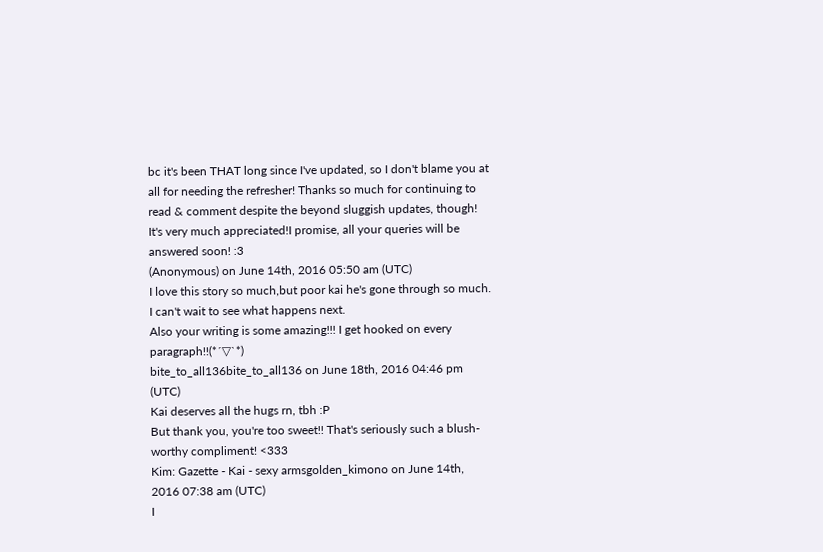bc it's been THAT long since I've updated, so I don't blame you at all for needing the refresher! Thanks so much for continuing to read & comment despite the beyond sluggish updates, though! It's very much appreciated!I promise, all your queries will be answered soon! :3
(Anonymous) on June 14th, 2016 05:50 am (UTC)
I love this story so much,but poor kai he's gone through so much. I can't wait to see what happens next.
Also your writing is some amazing!!! I get hooked on every paragraph!!(*´▽`*)
bite_to_all136bite_to_all136 on June 18th, 2016 04:46 pm (UTC)
Kai deserves all the hugs rn, tbh :P
But thank you, you're too sweet!! That's seriously such a blush-worthy compliment! <333
Kim: Gazette - Kai - sexy armsgolden_kimono on June 14th, 2016 07:38 am (UTC)
I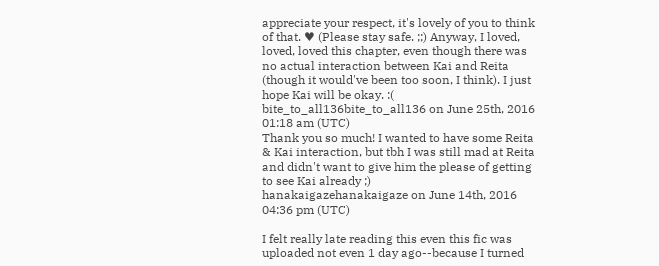appreciate your respect, it's lovely of you to think of that. ♥ (Please stay safe. ;;) Anyway, I loved, loved, loved this chapter, even though there was no actual interaction between Kai and Reita (though it would've been too soon, I think). I just hope Kai will be okay. :(
bite_to_all136bite_to_all136 on June 25th, 2016 01:18 am (UTC)
Thank you so much! I wanted to have some Reita & Kai interaction, but tbh I was still mad at Reita and didn't want to give him the please of getting to see Kai already ;)
hanakaigazehanakaigaze on June 14th, 2016 04:36 pm (UTC)

I felt really late reading this even this fic was uploaded not even 1 day ago--because I turned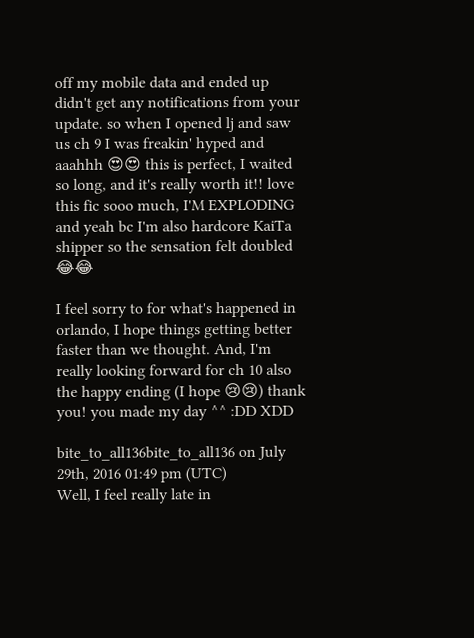off my mobile data and ended up didn't get any notifications from your update. so when I opened lj and saw us ch 9 I was freakin' hyped and aaahhh 😍😍 this is perfect, I waited so long, and it's really worth it!! love this fic sooo much, I'M EXPLODING and yeah bc I'm also hardcore KaiTa shipper so the sensation felt doubled 😂😂

I feel sorry to for what's happened in orlando, I hope things getting better faster than we thought. And, I'm really looking forward for ch 10 also the happy ending (I hope 😢😢) thank you! you made my day ^^ :DD XDD

bite_to_all136bite_to_all136 on July 29th, 2016 01:49 pm (UTC)
Well, I feel really late in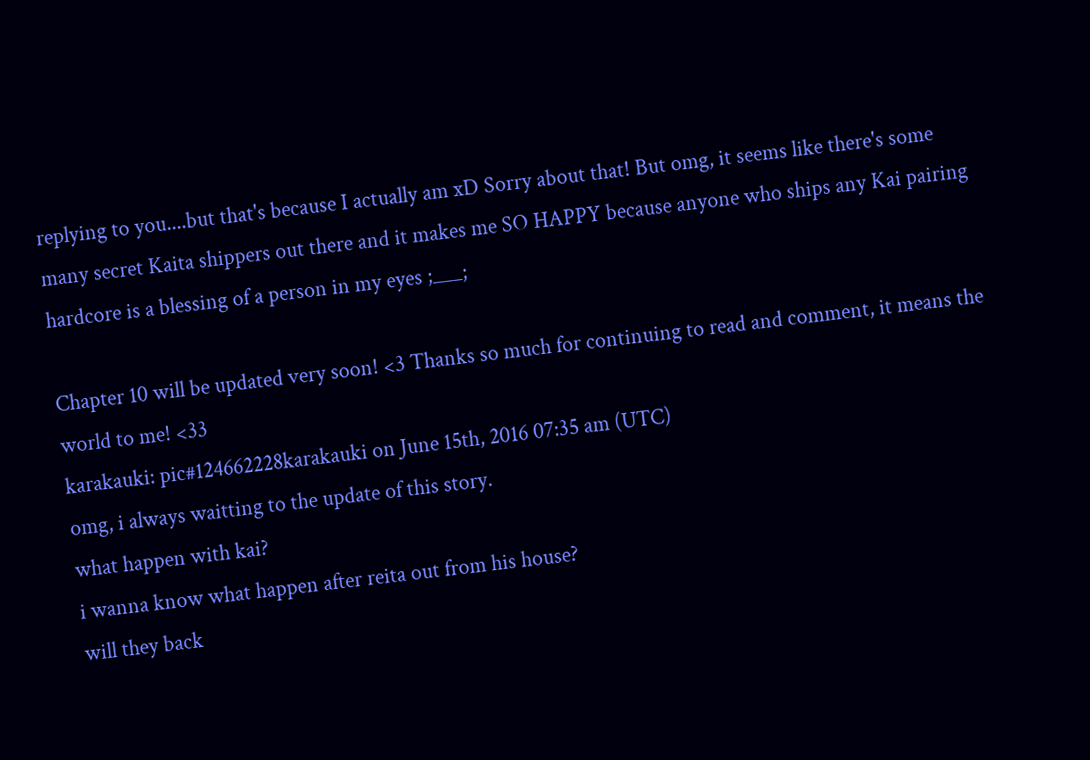replying to you....but that's because I actually am xD Sorry about that! But omg, it seems like there's some many secret Kaita shippers out there and it makes me SO HAPPY because anyone who ships any Kai pairing hardcore is a blessing of a person in my eyes ;___;

Chapter 10 will be updated very soon! <3 Thanks so much for continuing to read and comment, it means the world to me! <33
karakauki: pic#124662228karakauki on June 15th, 2016 07:35 am (UTC)
omg, i always waitting to the update of this story.
what happen with kai?
i wanna know what happen after reita out from his house?
will they back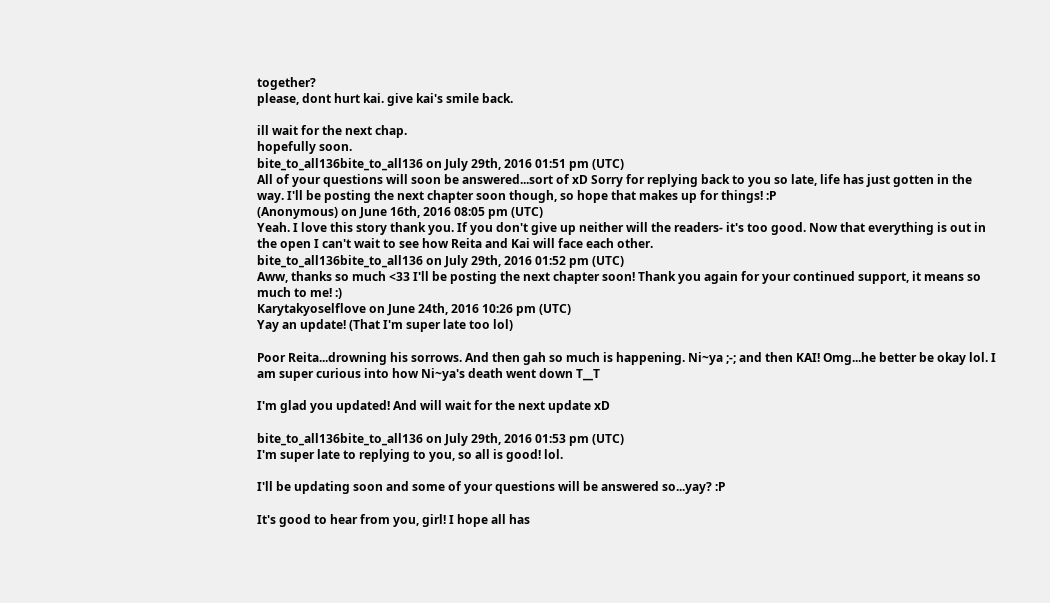together?
please, dont hurt kai. give kai's smile back.

ill wait for the next chap.
hopefully soon.
bite_to_all136bite_to_all136 on July 29th, 2016 01:51 pm (UTC)
All of your questions will soon be answered...sort of xD Sorry for replying back to you so late, life has just gotten in the way. I'll be posting the next chapter soon though, so hope that makes up for things! :P
(Anonymous) on June 16th, 2016 08:05 pm (UTC)
Yeah. I love this story thank you. If you don't give up neither will the readers- it's too good. Now that everything is out in the open I can't wait to see how Reita and Kai will face each other.
bite_to_all136bite_to_all136 on July 29th, 2016 01:52 pm (UTC)
Aww, thanks so much <33 I'll be posting the next chapter soon! Thank you again for your continued support, it means so much to me! :)
Karytakyoselflove on June 24th, 2016 10:26 pm (UTC)
Yay an update! (That I'm super late too lol)

Poor Reita...drowning his sorrows. And then gah so much is happening. Ni~ya ;-; and then KAI! Omg...he better be okay lol. I am super curious into how Ni~ya's death went down T__T

I'm glad you updated! And will wait for the next update xD

bite_to_all136bite_to_all136 on July 29th, 2016 01:53 pm (UTC)
I'm super late to replying to you, so all is good! lol.

I'll be updating soon and some of your questions will be answered so...yay? :P

It's good to hear from you, girl! I hope all has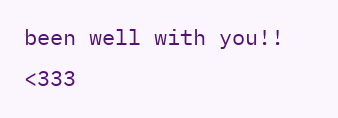been well with you!! <333